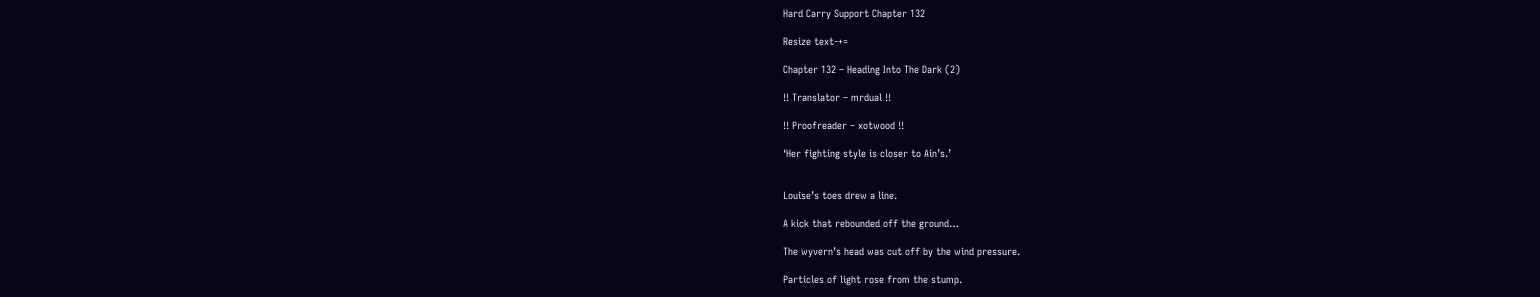Hard Carry Support Chapter 132

Resize text-+=

Chapter 132 – Heading Into The Dark (2)

!! Translator – mrdual !!

!! Proofreader – xotwood !!

‘Her fighting style is closer to Ain’s.’


Louise’s toes drew a line.

A kick that rebounded off the ground…

The wyvern’s head was cut off by the wind pressure.

Particles of light rose from the stump.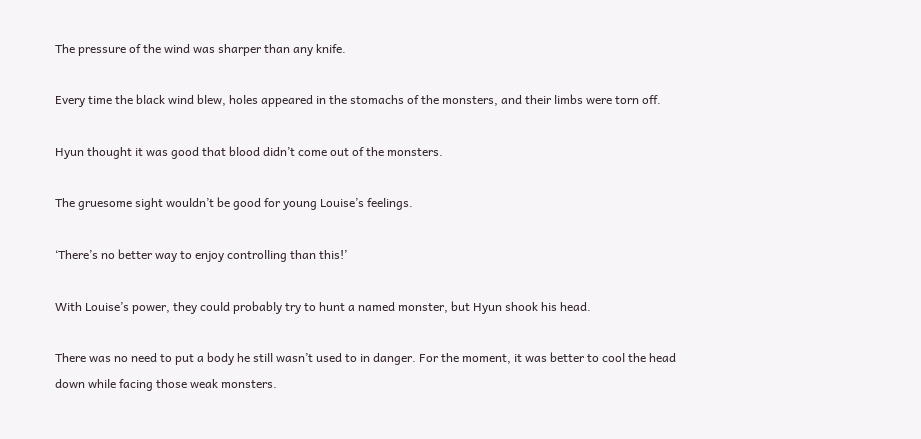The pressure of the wind was sharper than any knife.

Every time the black wind blew, holes appeared in the stomachs of the monsters, and their limbs were torn off.

Hyun thought it was good that blood didn’t come out of the monsters.

The gruesome sight wouldn’t be good for young Louise’s feelings.

‘There’s no better way to enjoy controlling than this!’

With Louise’s power, they could probably try to hunt a named monster, but Hyun shook his head.

There was no need to put a body he still wasn’t used to in danger. For the moment, it was better to cool the head down while facing those weak monsters.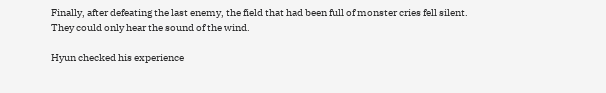Finally, after defeating the last enemy, the field that had been full of monster cries fell silent. They could only hear the sound of the wind.

Hyun checked his experience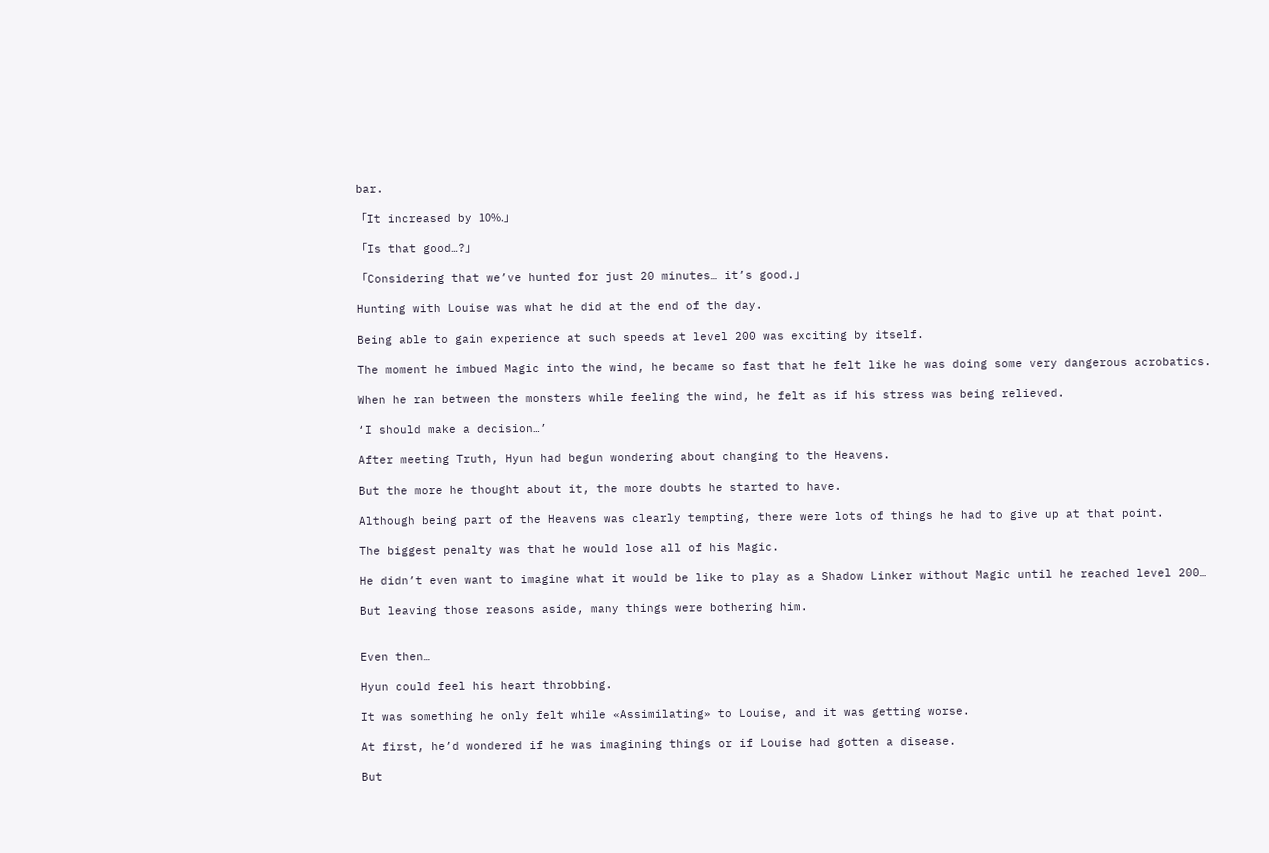bar.

「It increased by 10%.」

「Is that good…?」

「Considering that we’ve hunted for just 20 minutes… it’s good.」

Hunting with Louise was what he did at the end of the day.

Being able to gain experience at such speeds at level 200 was exciting by itself.

The moment he imbued Magic into the wind, he became so fast that he felt like he was doing some very dangerous acrobatics.

When he ran between the monsters while feeling the wind, he felt as if his stress was being relieved.

‘I should make a decision…’

After meeting Truth, Hyun had begun wondering about changing to the Heavens.

But the more he thought about it, the more doubts he started to have.

Although being part of the Heavens was clearly tempting, there were lots of things he had to give up at that point.

The biggest penalty was that he would lose all of his Magic.

He didn’t even want to imagine what it would be like to play as a Shadow Linker without Magic until he reached level 200…

But leaving those reasons aside, many things were bothering him.


Even then…

Hyun could feel his heart throbbing.

It was something he only felt while «Assimilating» to Louise, and it was getting worse.

At first, he’d wondered if he was imagining things or if Louise had gotten a disease.

But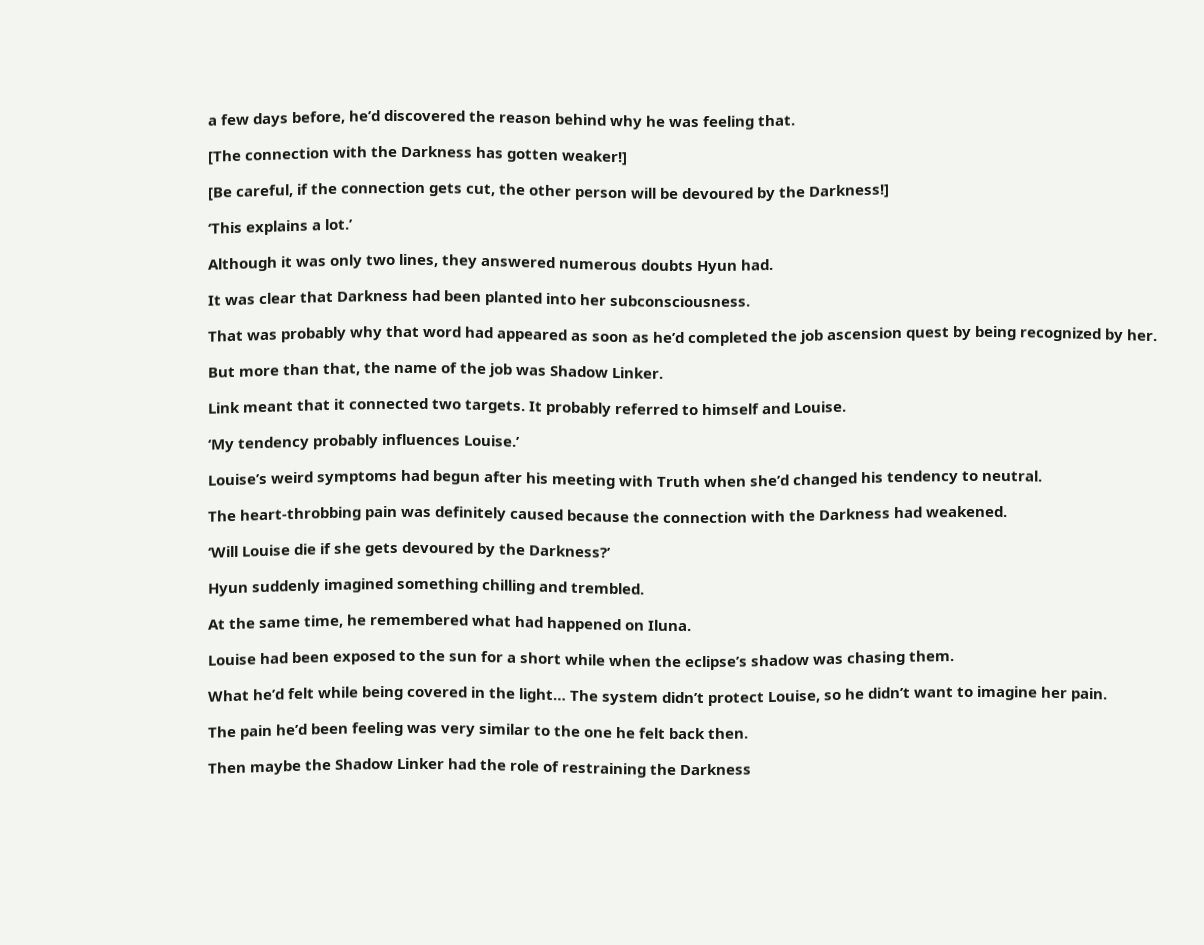a few days before, he’d discovered the reason behind why he was feeling that.

[The connection with the Darkness has gotten weaker!]

[Be careful, if the connection gets cut, the other person will be devoured by the Darkness!]

‘This explains a lot.’

Although it was only two lines, they answered numerous doubts Hyun had.

It was clear that Darkness had been planted into her subconsciousness.

That was probably why that word had appeared as soon as he’d completed the job ascension quest by being recognized by her.

But more than that, the name of the job was Shadow Linker.

Link meant that it connected two targets. It probably referred to himself and Louise.

‘My tendency probably influences Louise.’

Louise’s weird symptoms had begun after his meeting with Truth when she’d changed his tendency to neutral.

The heart-throbbing pain was definitely caused because the connection with the Darkness had weakened.

‘Will Louise die if she gets devoured by the Darkness?’

Hyun suddenly imagined something chilling and trembled.

At the same time, he remembered what had happened on Iluna.

Louise had been exposed to the sun for a short while when the eclipse’s shadow was chasing them.

What he’d felt while being covered in the light… The system didn’t protect Louise, so he didn’t want to imagine her pain.

The pain he’d been feeling was very similar to the one he felt back then.

Then maybe the Shadow Linker had the role of restraining the Darkness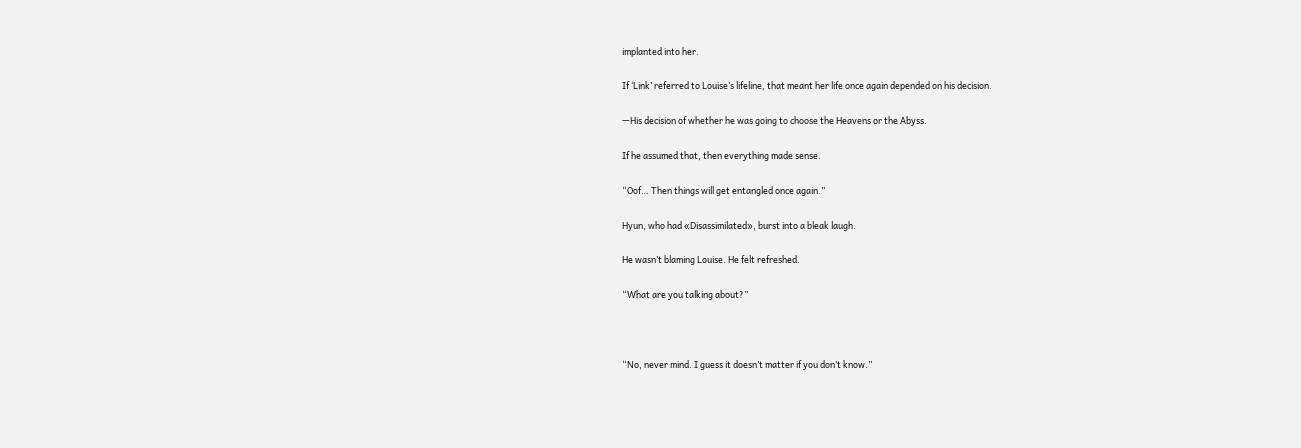implanted into her.

If ‘Link’ referred to Louise’s lifeline, that meant her life once again depended on his decision.

—His decision of whether he was going to choose the Heavens or the Abyss.

If he assumed that, then everything made sense.

“Oof… Then things will get entangled once again.”

Hyun, who had «Disassimilated», burst into a bleak laugh.

He wasn’t blaming Louise. He felt refreshed.

“What are you talking about?”



“No, never mind. I guess it doesn’t matter if you don’t know.”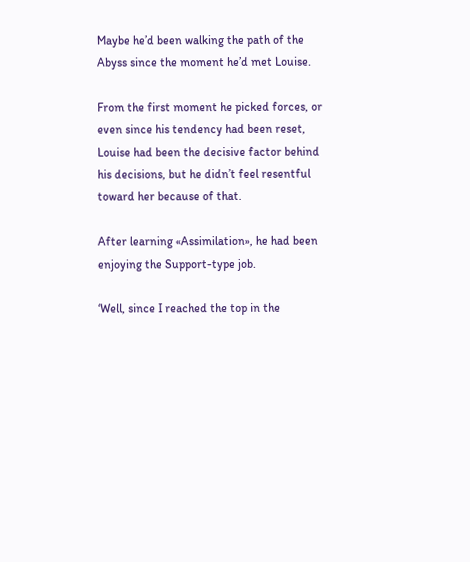Maybe he’d been walking the path of the Abyss since the moment he’d met Louise.

From the first moment he picked forces, or even since his tendency had been reset, Louise had been the decisive factor behind his decisions, but he didn’t feel resentful toward her because of that.

After learning «Assimilation», he had been enjoying the Support-type job.

‘Well, since I reached the top in the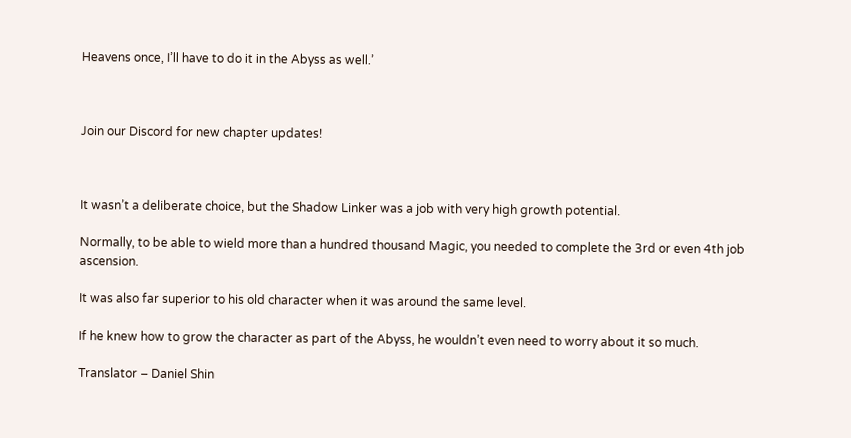Heavens once, I’ll have to do it in the Abyss as well.’



Join our Discord for new chapter updates!



It wasn’t a deliberate choice, but the Shadow Linker was a job with very high growth potential.

Normally, to be able to wield more than a hundred thousand Magic, you needed to complete the 3rd or even 4th job ascension.

It was also far superior to his old character when it was around the same level.

If he knew how to grow the character as part of the Abyss, he wouldn’t even need to worry about it so much.

Translator – Daniel Shin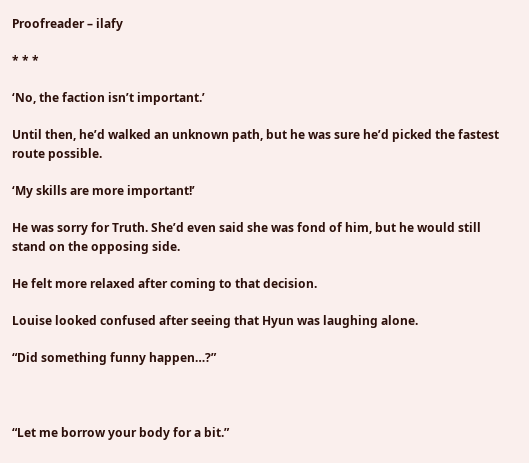Proofreader – ilafy

* * *

‘No, the faction isn’t important.’

Until then, he’d walked an unknown path, but he was sure he’d picked the fastest route possible.

‘My skills are more important!’

He was sorry for Truth. She’d even said she was fond of him, but he would still stand on the opposing side.

He felt more relaxed after coming to that decision.

Louise looked confused after seeing that Hyun was laughing alone.

“Did something funny happen…?”



“Let me borrow your body for a bit.”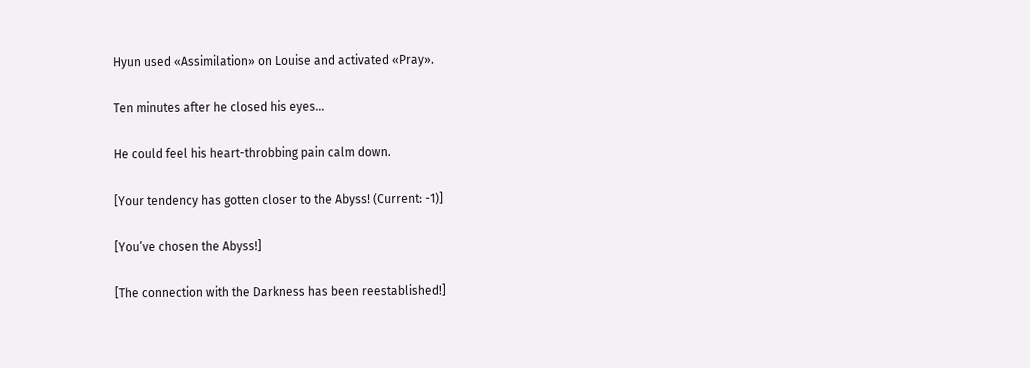Hyun used «Assimilation» on Louise and activated «Pray».

Ten minutes after he closed his eyes…

He could feel his heart-throbbing pain calm down.

[Your tendency has gotten closer to the Abyss! (Current: -1)]

[You’ve chosen the Abyss!]

[The connection with the Darkness has been reestablished!]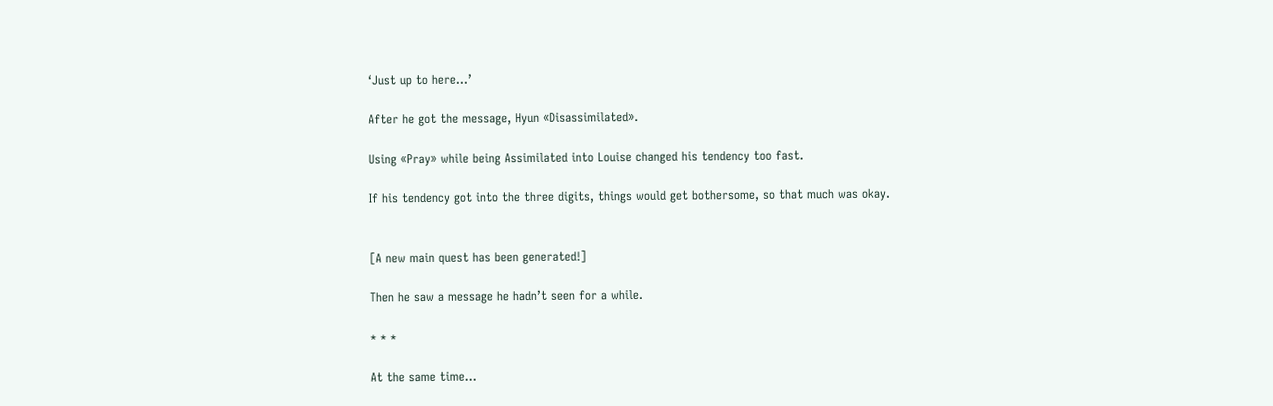‘Just up to here…’

After he got the message, Hyun «Disassimilated».

Using «Pray» while being Assimilated into Louise changed his tendency too fast.

If his tendency got into the three digits, things would get bothersome, so that much was okay.


[A new main quest has been generated!]

Then he saw a message he hadn’t seen for a while.

* * *

At the same time…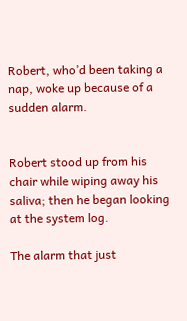Robert, who’d been taking a nap, woke up because of a sudden alarm.


Robert stood up from his chair while wiping away his saliva; then he began looking at the system log.

The alarm that just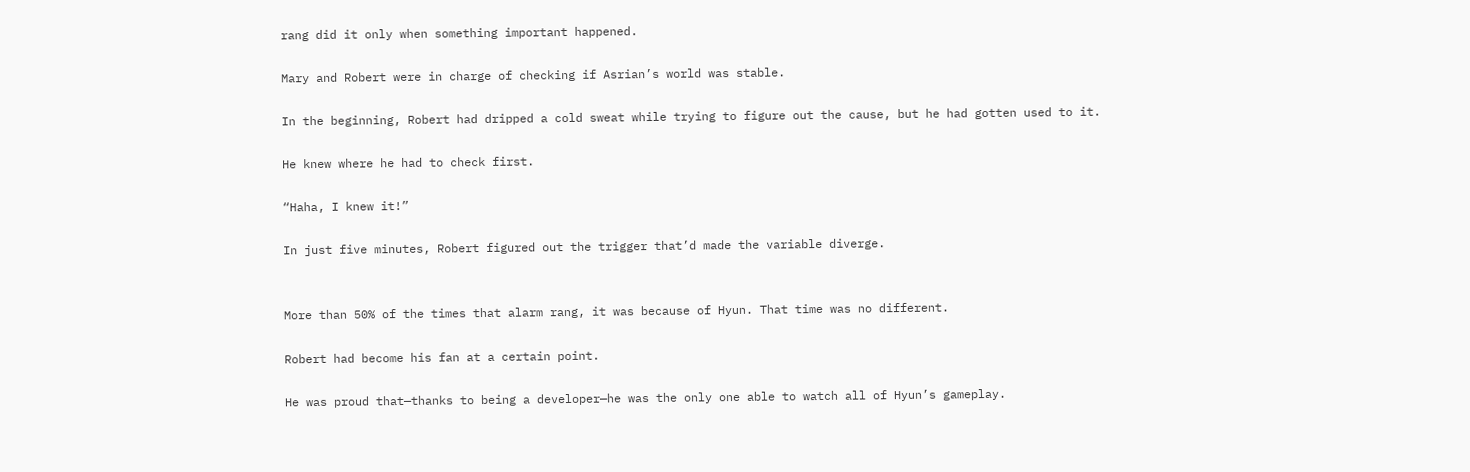rang did it only when something important happened.

Mary and Robert were in charge of checking if Asrian’s world was stable.

In the beginning, Robert had dripped a cold sweat while trying to figure out the cause, but he had gotten used to it.

He knew where he had to check first.

“Haha, I knew it!”

In just five minutes, Robert figured out the trigger that’d made the variable diverge.


More than 50% of the times that alarm rang, it was because of Hyun. That time was no different.

Robert had become his fan at a certain point.

He was proud that—thanks to being a developer—he was the only one able to watch all of Hyun’s gameplay.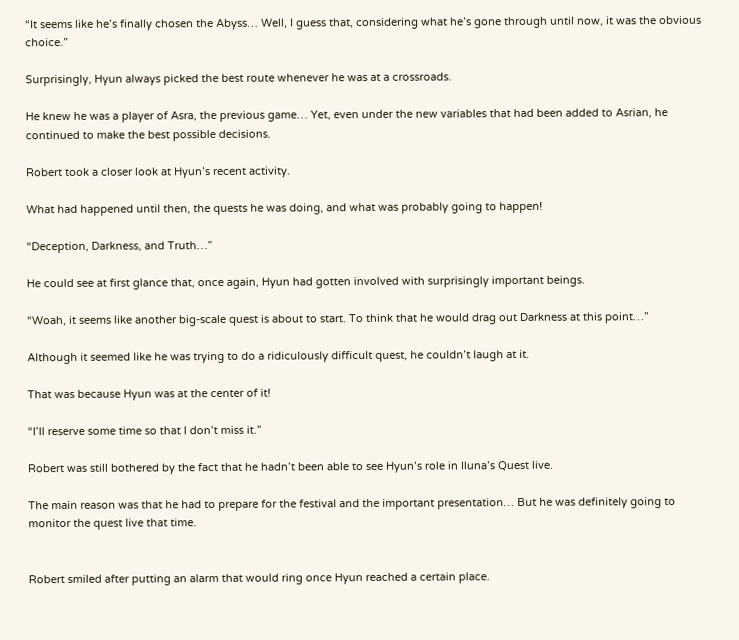“It seems like he’s finally chosen the Abyss… Well, I guess that, considering what he’s gone through until now, it was the obvious choice.”

Surprisingly, Hyun always picked the best route whenever he was at a crossroads.

He knew he was a player of Asra, the previous game… Yet, even under the new variables that had been added to Asrian, he continued to make the best possible decisions.

Robert took a closer look at Hyun’s recent activity.

What had happened until then, the quests he was doing, and what was probably going to happen!

“Deception, Darkness, and Truth…”

He could see at first glance that, once again, Hyun had gotten involved with surprisingly important beings.

“Woah, it seems like another big-scale quest is about to start. To think that he would drag out Darkness at this point…”

Although it seemed like he was trying to do a ridiculously difficult quest, he couldn’t laugh at it.

That was because Hyun was at the center of it!

“I’ll reserve some time so that I don’t miss it.”

Robert was still bothered by the fact that he hadn’t been able to see Hyun’s role in Iluna’s Quest live.

The main reason was that he had to prepare for the festival and the important presentation… But he was definitely going to monitor the quest live that time.


Robert smiled after putting an alarm that would ring once Hyun reached a certain place.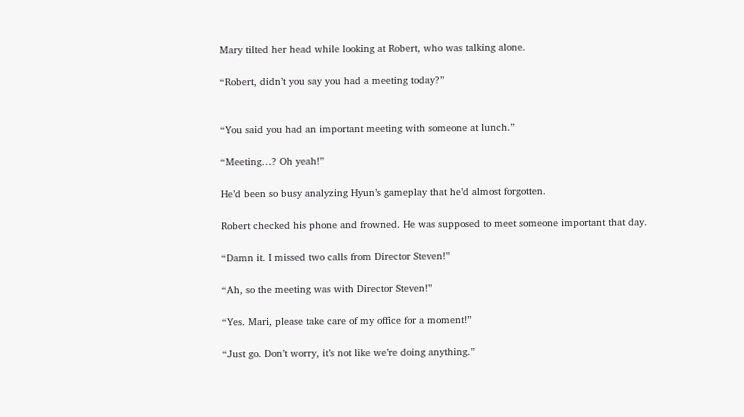Mary tilted her head while looking at Robert, who was talking alone.

“Robert, didn’t you say you had a meeting today?”


“You said you had an important meeting with someone at lunch.”

“Meeting…? Oh yeah!”

He’d been so busy analyzing Hyun’s gameplay that he’d almost forgotten.

Robert checked his phone and frowned. He was supposed to meet someone important that day.

“Damn it. I missed two calls from Director Steven!”

“Ah, so the meeting was with Director Steven!”

“Yes. Mari, please take care of my office for a moment!”

“Just go. Don’t worry, it’s not like we’re doing anything.”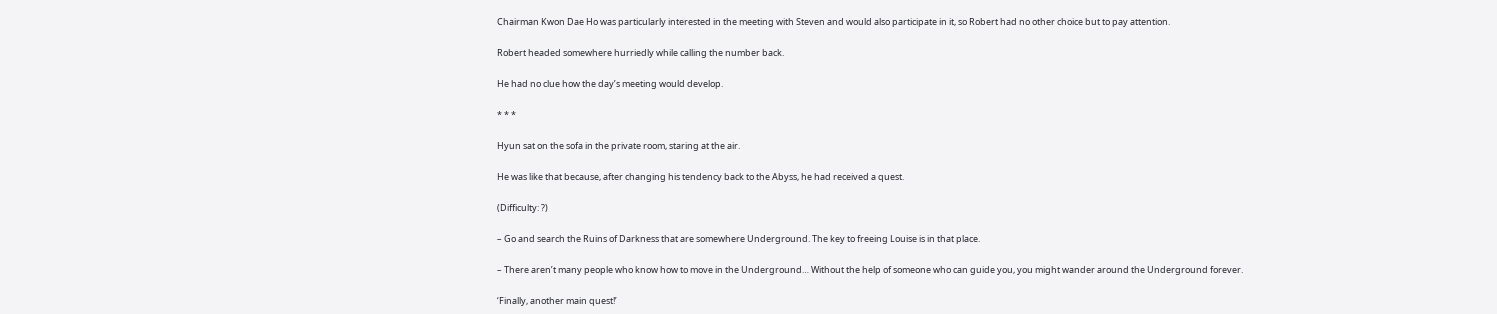Chairman Kwon Dae Ho was particularly interested in the meeting with Steven and would also participate in it, so Robert had no other choice but to pay attention.

Robert headed somewhere hurriedly while calling the number back.

He had no clue how the day’s meeting would develop.

* * *

Hyun sat on the sofa in the private room, staring at the air.

He was like that because, after changing his tendency back to the Abyss, he had received a quest.

(Difficulty: ?)

– Go and search the Ruins of Darkness that are somewhere Underground. The key to freeing Louise is in that place.

– There aren’t many people who know how to move in the Underground… Without the help of someone who can guide you, you might wander around the Underground forever.

‘Finally, another main quest!’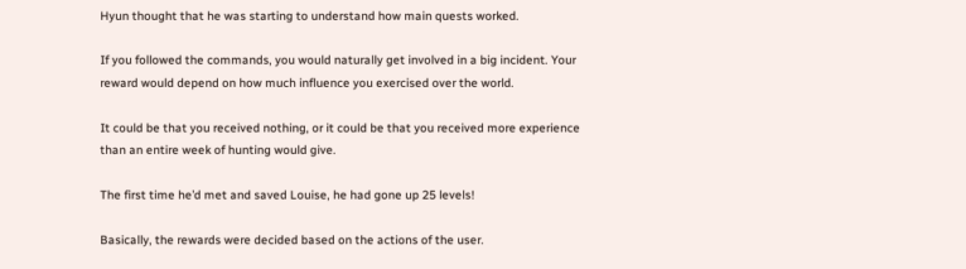Hyun thought that he was starting to understand how main quests worked.

If you followed the commands, you would naturally get involved in a big incident. Your reward would depend on how much influence you exercised over the world.

It could be that you received nothing, or it could be that you received more experience than an entire week of hunting would give.

The first time he’d met and saved Louise, he had gone up 25 levels!

Basically, the rewards were decided based on the actions of the user.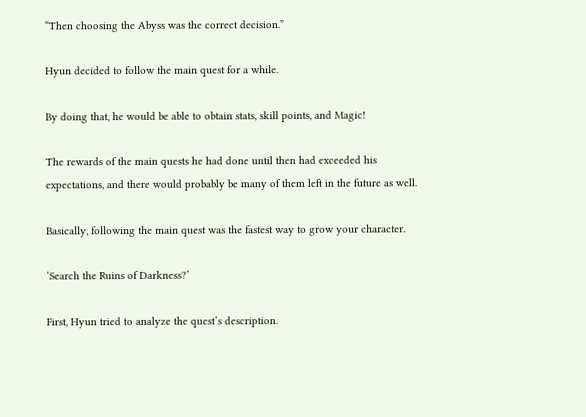“Then choosing the Abyss was the correct decision.”

Hyun decided to follow the main quest for a while.

By doing that, he would be able to obtain stats, skill points, and Magic!

The rewards of the main quests he had done until then had exceeded his expectations, and there would probably be many of them left in the future as well.

Basically, following the main quest was the fastest way to grow your character.

‘Search the Ruins of Darkness?’

First, Hyun tried to analyze the quest’s description.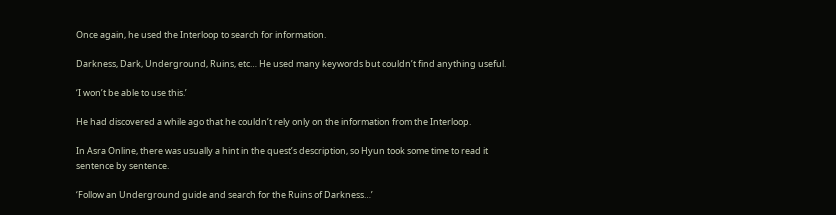Once again, he used the Interloop to search for information.

Darkness, Dark, Underground, Ruins, etc… He used many keywords but couldn’t find anything useful.

‘I won’t be able to use this.’

He had discovered a while ago that he couldn’t rely only on the information from the Interloop.

In Asra Online, there was usually a hint in the quest’s description, so Hyun took some time to read it sentence by sentence.

‘Follow an Underground guide and search for the Ruins of Darkness…’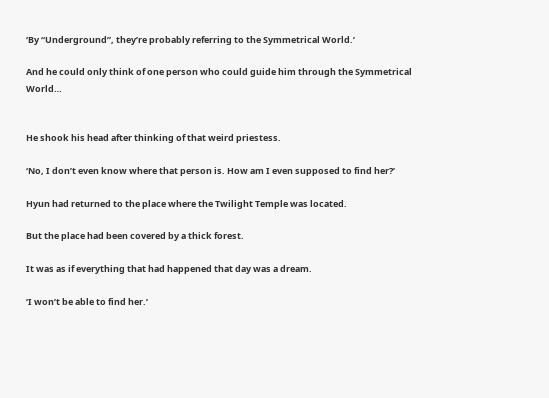‘By “Underground”, they’re probably referring to the Symmetrical World.’

And he could only think of one person who could guide him through the Symmetrical World…


He shook his head after thinking of that weird priestess.

‘No, I don’t even know where that person is. How am I even supposed to find her?’

Hyun had returned to the place where the Twilight Temple was located.

But the place had been covered by a thick forest.

It was as if everything that had happened that day was a dream.

‘I won’t be able to find her.’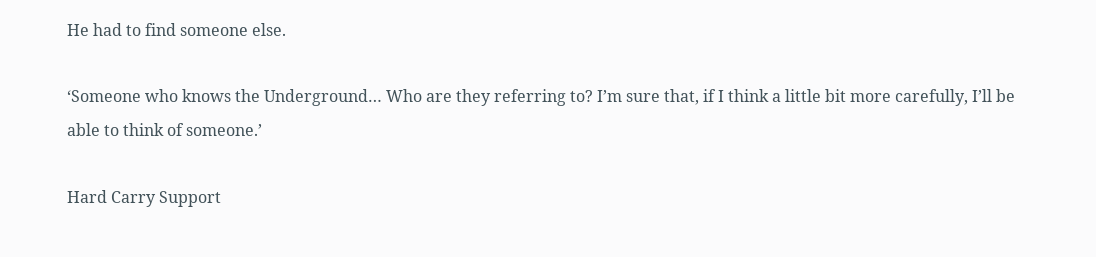He had to find someone else.

‘Someone who knows the Underground… Who are they referring to? I’m sure that, if I think a little bit more carefully, I’ll be able to think of someone.’

Hard Carry Support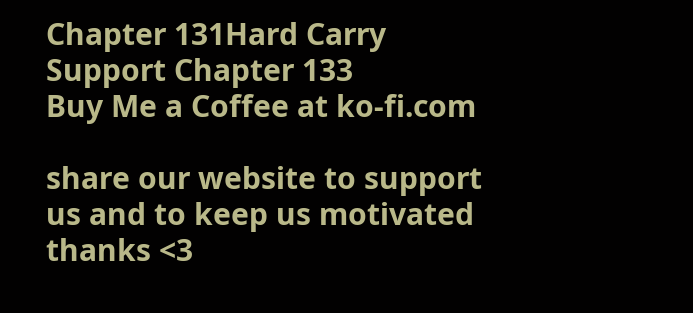Chapter 131Hard Carry Support Chapter 133
Buy Me a Coffee at ko-fi.com

share our website to support us and to keep us motivated thanks <3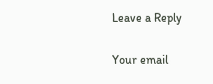Leave a Reply

Your email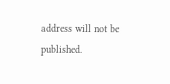address will not be published.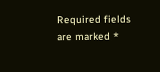Required fields are marked *